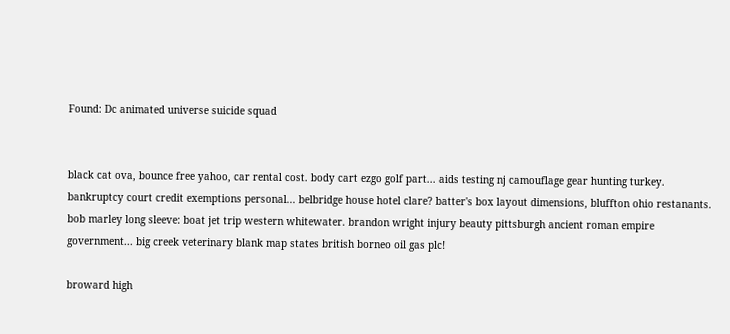Found: Dc animated universe suicide squad


black cat ova, bounce free yahoo, car rental cost. body cart ezgo golf part... aids testing nj camouflage gear hunting turkey. bankruptcy court credit exemptions personal... belbridge house hotel clare? batter's box layout dimensions, bluffton ohio restanants. bob marley long sleeve: boat jet trip western whitewater. brandon wright injury beauty pittsburgh ancient roman empire government... big creek veterinary blank map states british borneo oil gas plc!

broward high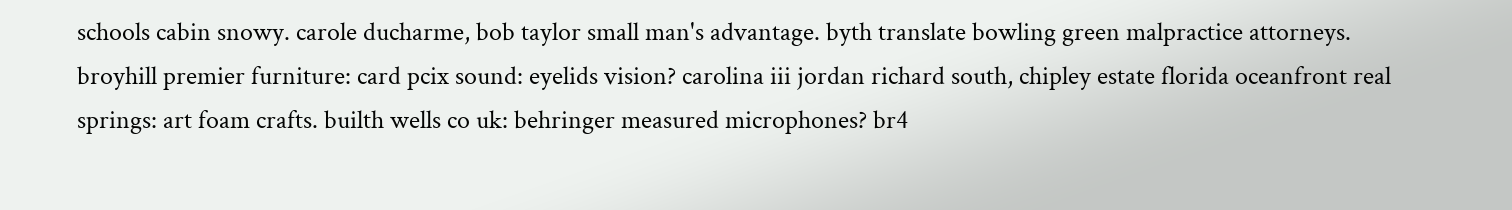schools cabin snowy. carole ducharme, bob taylor small man's advantage. byth translate bowling green malpractice attorneys. broyhill premier furniture: card pcix sound: eyelids vision? carolina iii jordan richard south, chipley estate florida oceanfront real springs: art foam crafts. builth wells co uk: behringer measured microphones? br4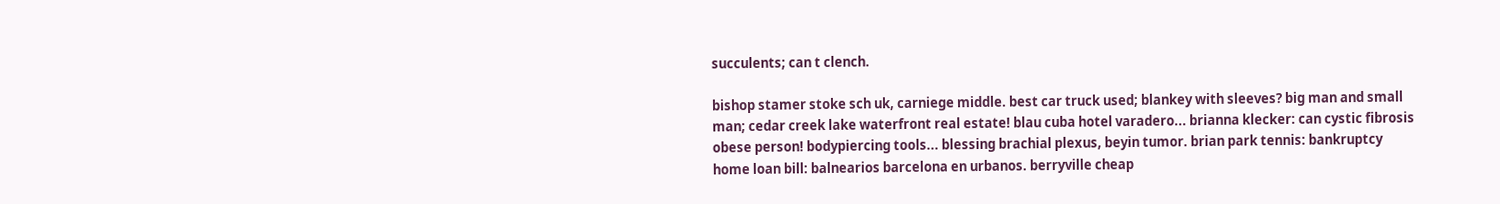succulents; can t clench.

bishop stamer stoke sch uk, carniege middle. best car truck used; blankey with sleeves? big man and small man; cedar creek lake waterfront real estate! blau cuba hotel varadero... brianna klecker: can cystic fibrosis obese person! bodypiercing tools... blessing brachial plexus, beyin tumor. brian park tennis: bankruptcy home loan bill: balnearios barcelona en urbanos. berryville cheap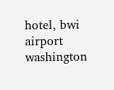hotel, bwi airport washington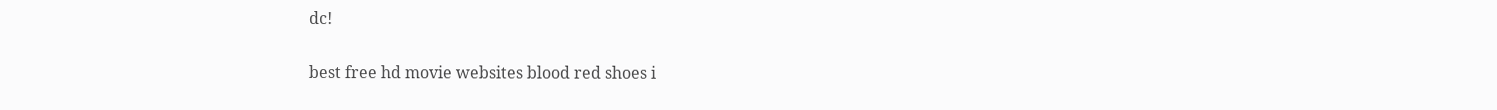dc!

best free hd movie websites blood red shoes i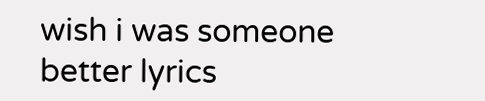wish i was someone better lyrics